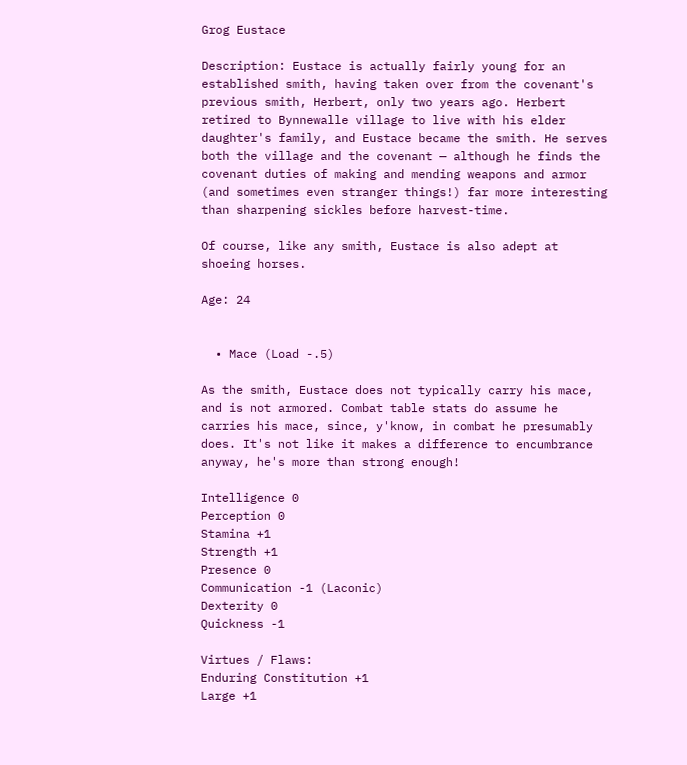Grog Eustace

Description: Eustace is actually fairly young for an established smith, having taken over from the covenant's previous smith, Herbert, only two years ago. Herbert retired to Bynnewalle village to live with his elder daughter's family, and Eustace became the smith. He serves both the village and the covenant — although he finds the covenant duties of making and mending weapons and armor (and sometimes even stranger things!) far more interesting than sharpening sickles before harvest-time.

Of course, like any smith, Eustace is also adept at shoeing horses.

Age: 24


  • Mace (Load -.5)

As the smith, Eustace does not typically carry his mace, and is not armored. Combat table stats do assume he carries his mace, since, y'know, in combat he presumably does. It's not like it makes a difference to encumbrance anyway, he's more than strong enough!

Intelligence 0
Perception 0
Stamina +1
Strength +1
Presence 0
Communication -1 (Laconic)
Dexterity 0
Quickness -1

Virtues / Flaws:
Enduring Constitution +1
Large +1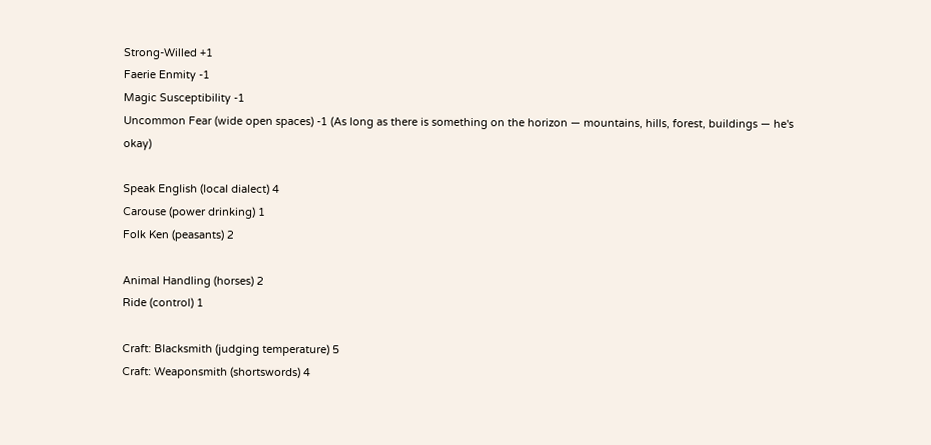Strong-Willed +1
Faerie Enmity -1
Magic Susceptibility -1
Uncommon Fear (wide open spaces) -1 (As long as there is something on the horizon — mountains, hills, forest, buildings — he's okay)

Speak English (local dialect) 4
Carouse (power drinking) 1
Folk Ken (peasants) 2

Animal Handling (horses) 2
Ride (control) 1

Craft: Blacksmith (judging temperature) 5
Craft: Weaponsmith (shortswords) 4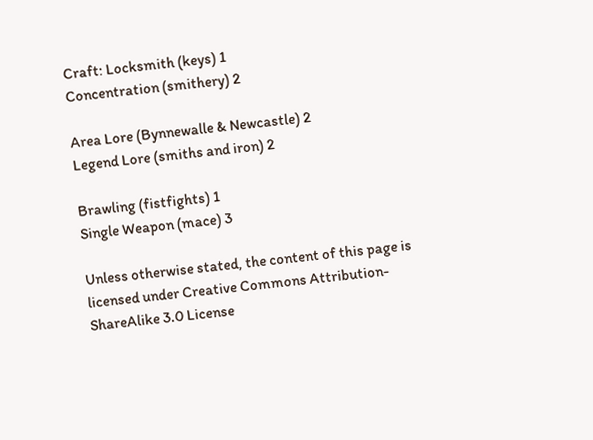Craft: Locksmith (keys) 1
Concentration (smithery) 2

Area Lore (Bynnewalle & Newcastle) 2
Legend Lore (smiths and iron) 2

Brawling (fistfights) 1
Single Weapon (mace) 3

Unless otherwise stated, the content of this page is licensed under Creative Commons Attribution-ShareAlike 3.0 License